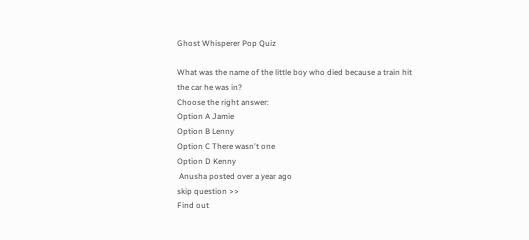Ghost Whisperer Pop Quiz

What was the name of the little boy who died because a train hit the car he was in?
Choose the right answer:
Option A Jamie
Option B Lenny
Option C There wasn't one
Option D Kenny
 Anusha posted over a year ago
skip question >>
Find out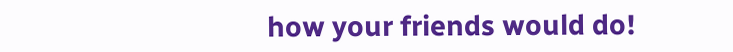how your friends would do!